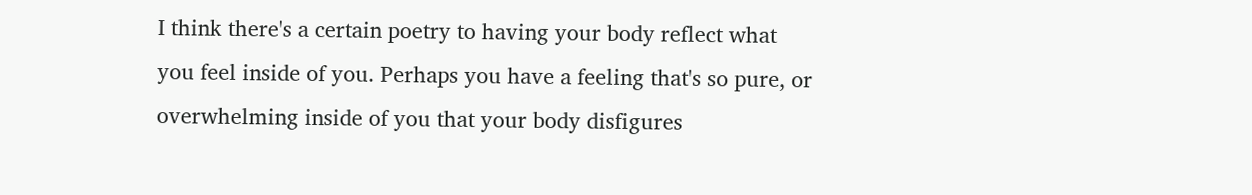I think there's a certain poetry to having your body reflect what you feel inside of you. Perhaps you have a feeling that's so pure, or overwhelming inside of you that your body disfigures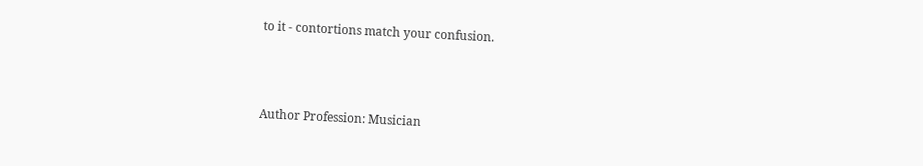to it - contortions match your confusion.



Author Profession: Musician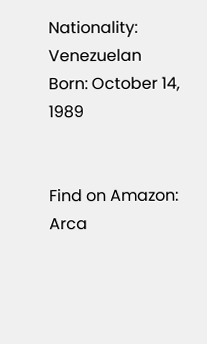Nationality: Venezuelan
Born: October 14, 1989


Find on Amazon: Arca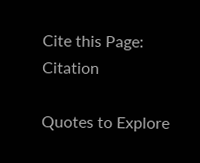Cite this Page: Citation

Quotes to Explore